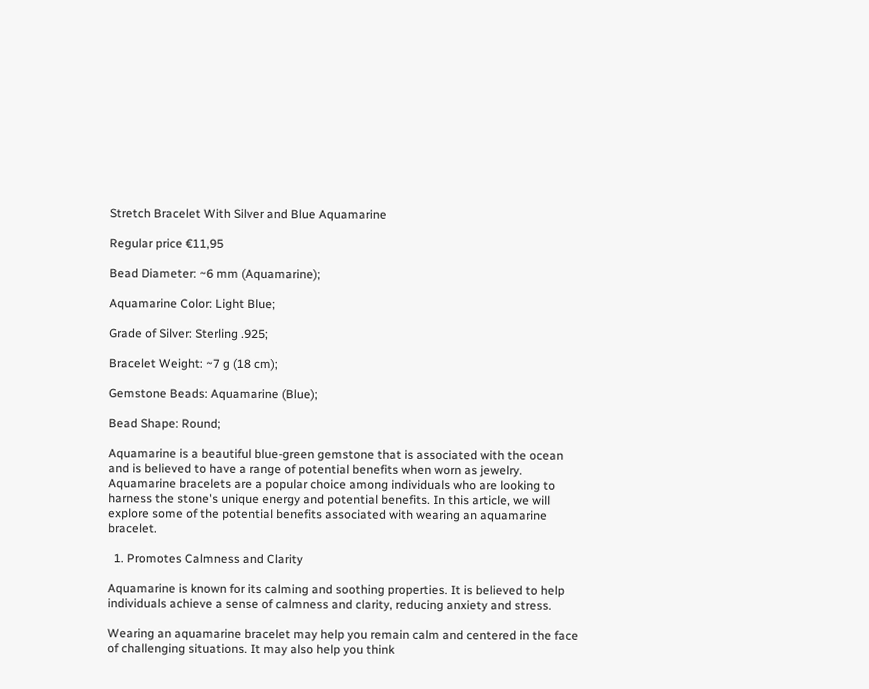Stretch Bracelet With Silver and Blue Aquamarine

Regular price €11,95

Bead Diameter: ~6 mm (Aquamarine);

Aquamarine Color: Light Blue;

Grade of Silver: Sterling .925;

Bracelet Weight: ~7 g (18 cm);

Gemstone Beads: Aquamarine (Blue);

Bead Shape: Round;

Aquamarine is a beautiful blue-green gemstone that is associated with the ocean and is believed to have a range of potential benefits when worn as jewelry. Aquamarine bracelets are a popular choice among individuals who are looking to harness the stone's unique energy and potential benefits. In this article, we will explore some of the potential benefits associated with wearing an aquamarine bracelet.

  1. Promotes Calmness and Clarity

Aquamarine is known for its calming and soothing properties. It is believed to help individuals achieve a sense of calmness and clarity, reducing anxiety and stress.

Wearing an aquamarine bracelet may help you remain calm and centered in the face of challenging situations. It may also help you think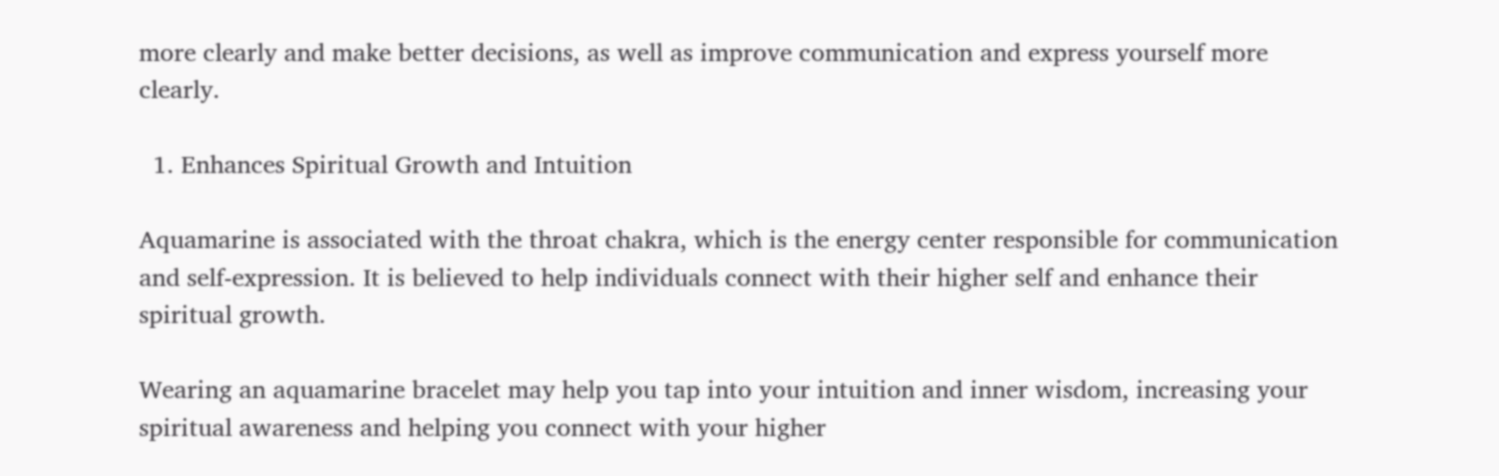more clearly and make better decisions, as well as improve communication and express yourself more clearly.

  1. Enhances Spiritual Growth and Intuition

Aquamarine is associated with the throat chakra, which is the energy center responsible for communication and self-expression. It is believed to help individuals connect with their higher self and enhance their spiritual growth.

Wearing an aquamarine bracelet may help you tap into your intuition and inner wisdom, increasing your spiritual awareness and helping you connect with your higher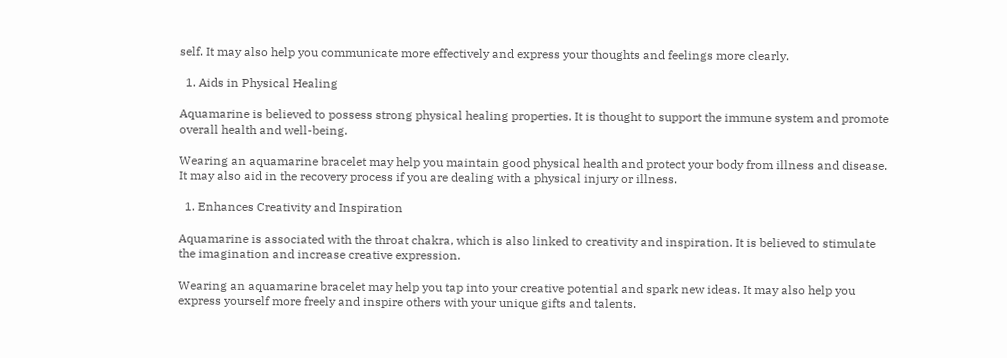self. It may also help you communicate more effectively and express your thoughts and feelings more clearly.

  1. Aids in Physical Healing

Aquamarine is believed to possess strong physical healing properties. It is thought to support the immune system and promote overall health and well-being.

Wearing an aquamarine bracelet may help you maintain good physical health and protect your body from illness and disease. It may also aid in the recovery process if you are dealing with a physical injury or illness.

  1. Enhances Creativity and Inspiration

Aquamarine is associated with the throat chakra, which is also linked to creativity and inspiration. It is believed to stimulate the imagination and increase creative expression.

Wearing an aquamarine bracelet may help you tap into your creative potential and spark new ideas. It may also help you express yourself more freely and inspire others with your unique gifts and talents.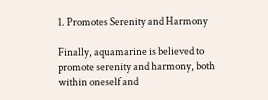1. Promotes Serenity and Harmony

Finally, aquamarine is believed to promote serenity and harmony, both within oneself and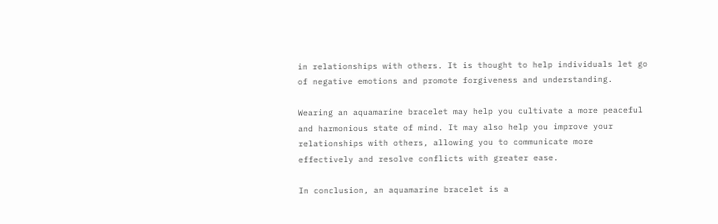in relationships with others. It is thought to help individuals let go of negative emotions and promote forgiveness and understanding.

Wearing an aquamarine bracelet may help you cultivate a more peaceful and harmonious state of mind. It may also help you improve your relationships with others, allowing you to communicate more effectively and resolve conflicts with greater ease.

In conclusion, an aquamarine bracelet is a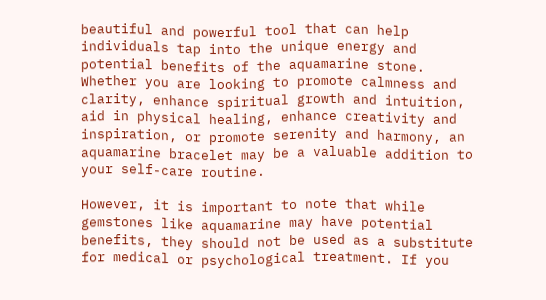beautiful and powerful tool that can help individuals tap into the unique energy and potential benefits of the aquamarine stone. Whether you are looking to promote calmness and clarity, enhance spiritual growth and intuition, aid in physical healing, enhance creativity and inspiration, or promote serenity and harmony, an aquamarine bracelet may be a valuable addition to your self-care routine.

However, it is important to note that while gemstones like aquamarine may have potential benefits, they should not be used as a substitute for medical or psychological treatment. If you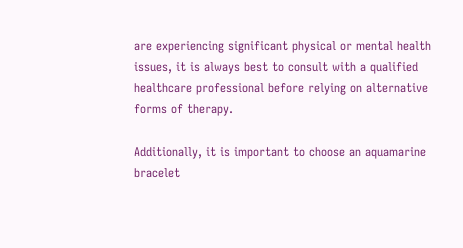are experiencing significant physical or mental health issues, it is always best to consult with a qualified healthcare professional before relying on alternative forms of therapy.

Additionally, it is important to choose an aquamarine bracelet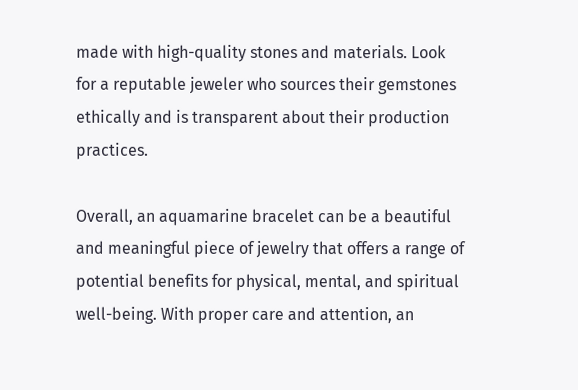made with high-quality stones and materials. Look for a reputable jeweler who sources their gemstones ethically and is transparent about their production practices.

Overall, an aquamarine bracelet can be a beautiful and meaningful piece of jewelry that offers a range of potential benefits for physical, mental, and spiritual well-being. With proper care and attention, an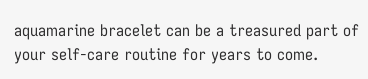aquamarine bracelet can be a treasured part of your self-care routine for years to come.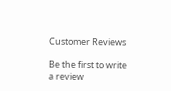Customer Reviews

Be the first to write a review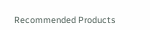Recommended Products